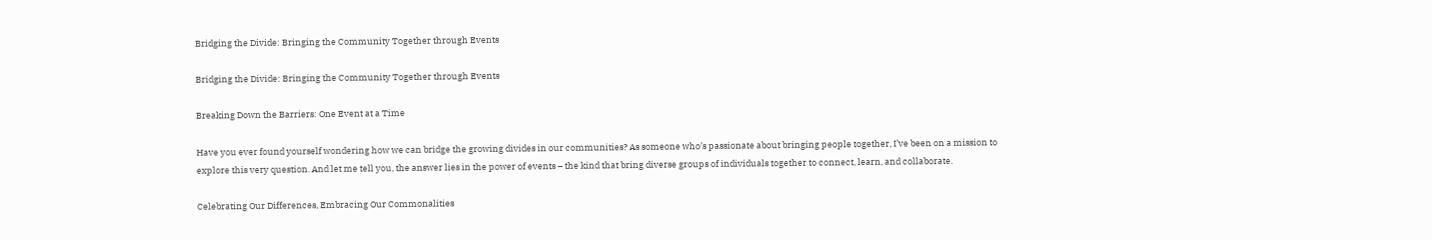Bridging the Divide: Bringing the Community Together through Events

Bridging the Divide: Bringing the Community Together through Events

Breaking Down the Barriers: One Event at a Time

Have you ever found yourself wondering how we can bridge the growing divides in our communities? As someone who’s passionate about bringing people together, I’ve been on a mission to explore this very question. And let me tell you, the answer lies in the power of events – the kind that bring diverse groups of individuals together to connect, learn, and collaborate.

Celebrating Our Differences, Embracing Our Commonalities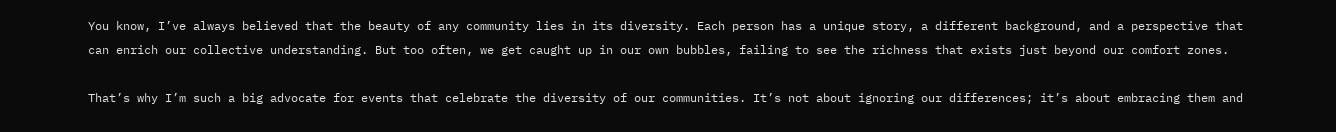You know, I’ve always believed that the beauty of any community lies in its diversity. Each person has a unique story, a different background, and a perspective that can enrich our collective understanding. But too often, we get caught up in our own bubbles, failing to see the richness that exists just beyond our comfort zones.

That’s why I’m such a big advocate for events that celebrate the diversity of our communities. It’s not about ignoring our differences; it’s about embracing them and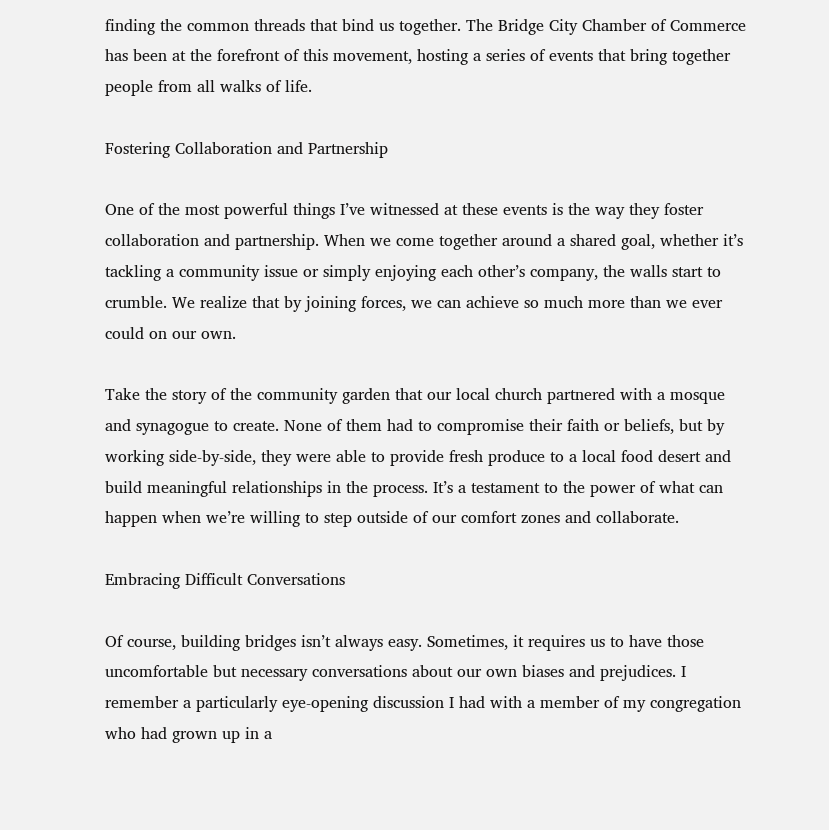finding the common threads that bind us together. The Bridge City Chamber of Commerce has been at the forefront of this movement, hosting a series of events that bring together people from all walks of life.

Fostering Collaboration and Partnership

One of the most powerful things I’ve witnessed at these events is the way they foster collaboration and partnership. When we come together around a shared goal, whether it’s tackling a community issue or simply enjoying each other’s company, the walls start to crumble. We realize that by joining forces, we can achieve so much more than we ever could on our own.

Take the story of the community garden that our local church partnered with a mosque and synagogue to create. None of them had to compromise their faith or beliefs, but by working side-by-side, they were able to provide fresh produce to a local food desert and build meaningful relationships in the process. It’s a testament to the power of what can happen when we’re willing to step outside of our comfort zones and collaborate.

Embracing Difficult Conversations

Of course, building bridges isn’t always easy. Sometimes, it requires us to have those uncomfortable but necessary conversations about our own biases and prejudices. I remember a particularly eye-opening discussion I had with a member of my congregation who had grown up in a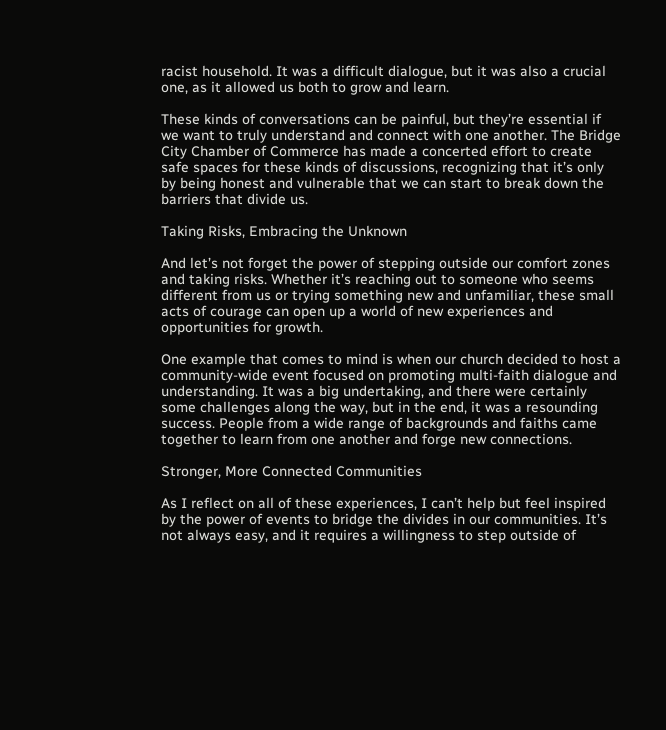racist household. It was a difficult dialogue, but it was also a crucial one, as it allowed us both to grow and learn.

These kinds of conversations can be painful, but they’re essential if we want to truly understand and connect with one another. The Bridge City Chamber of Commerce has made a concerted effort to create safe spaces for these kinds of discussions, recognizing that it’s only by being honest and vulnerable that we can start to break down the barriers that divide us.

Taking Risks, Embracing the Unknown

And let’s not forget the power of stepping outside our comfort zones and taking risks. Whether it’s reaching out to someone who seems different from us or trying something new and unfamiliar, these small acts of courage can open up a world of new experiences and opportunities for growth.

One example that comes to mind is when our church decided to host a community-wide event focused on promoting multi-faith dialogue and understanding. It was a big undertaking, and there were certainly some challenges along the way, but in the end, it was a resounding success. People from a wide range of backgrounds and faiths came together to learn from one another and forge new connections.

Stronger, More Connected Communities

As I reflect on all of these experiences, I can’t help but feel inspired by the power of events to bridge the divides in our communities. It’s not always easy, and it requires a willingness to step outside of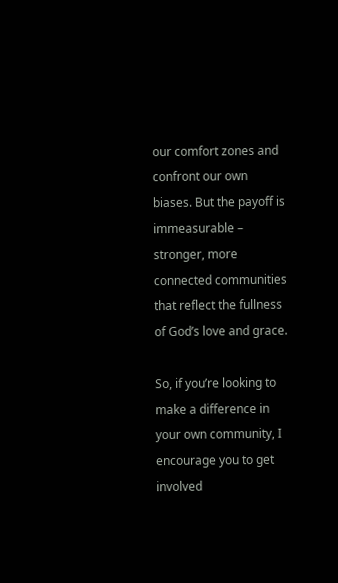our comfort zones and confront our own biases. But the payoff is immeasurable – stronger, more connected communities that reflect the fullness of God’s love and grace.

So, if you’re looking to make a difference in your own community, I encourage you to get involved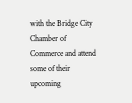with the Bridge City Chamber of Commerce and attend some of their upcoming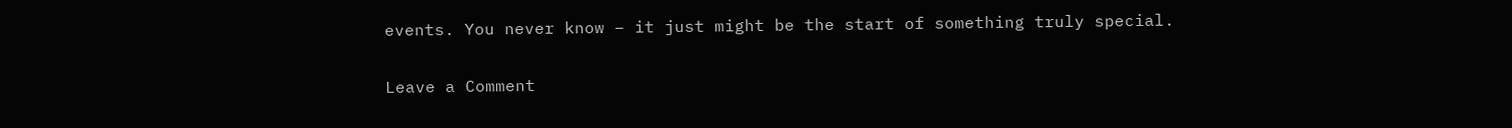events. You never know – it just might be the start of something truly special.

Leave a Comment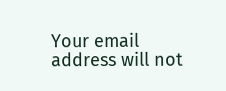Your email address will not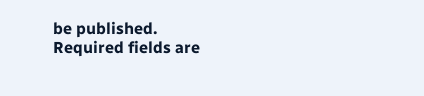be published. Required fields are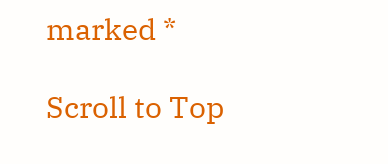marked *

Scroll to Top